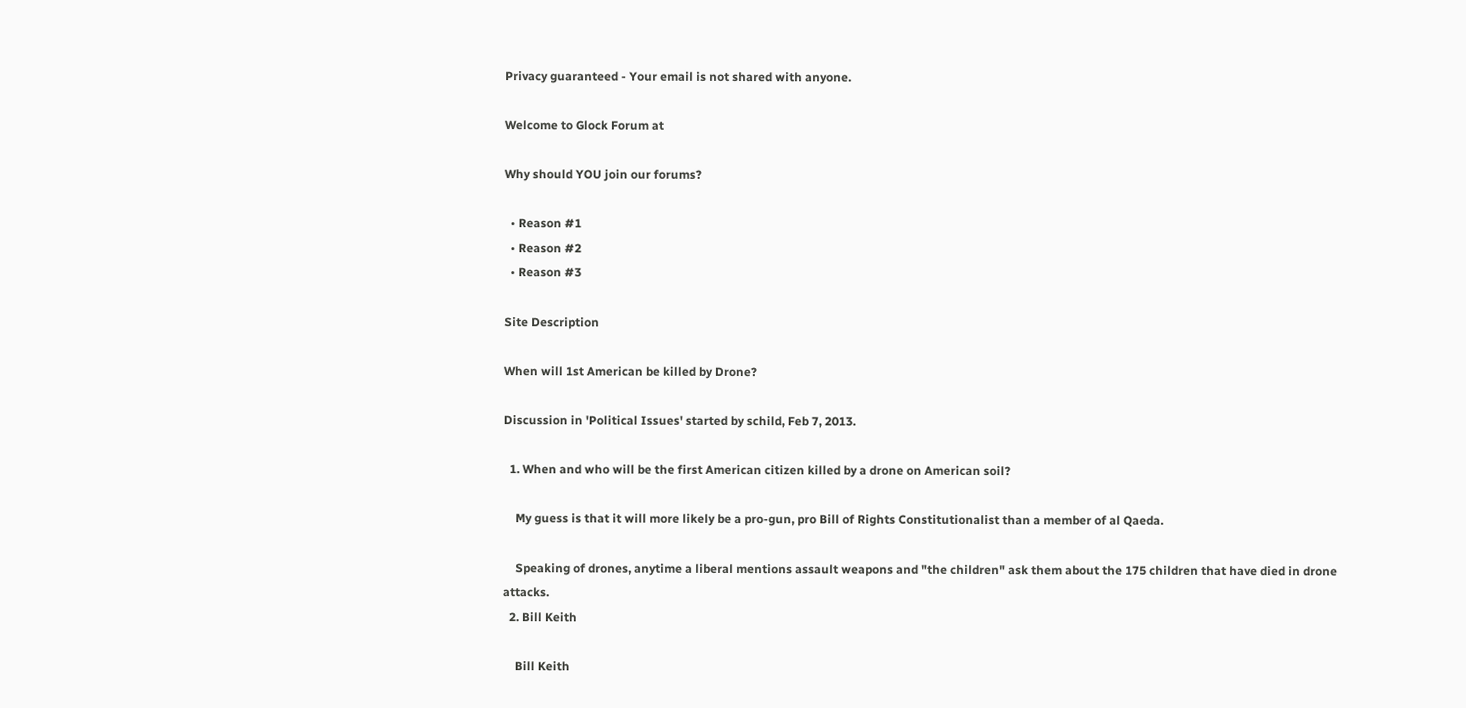Privacy guaranteed - Your email is not shared with anyone.

Welcome to Glock Forum at

Why should YOU join our forums?

  • Reason #1
  • Reason #2
  • Reason #3

Site Description

When will 1st American be killed by Drone?

Discussion in 'Political Issues' started by schild, Feb 7, 2013.

  1. When and who will be the first American citizen killed by a drone on American soil?

    My guess is that it will more likely be a pro-gun, pro Bill of Rights Constitutionalist than a member of al Qaeda.

    Speaking of drones, anytime a liberal mentions assault weapons and "the children" ask them about the 175 children that have died in drone attacks.
  2. Bill Keith

    Bill Keith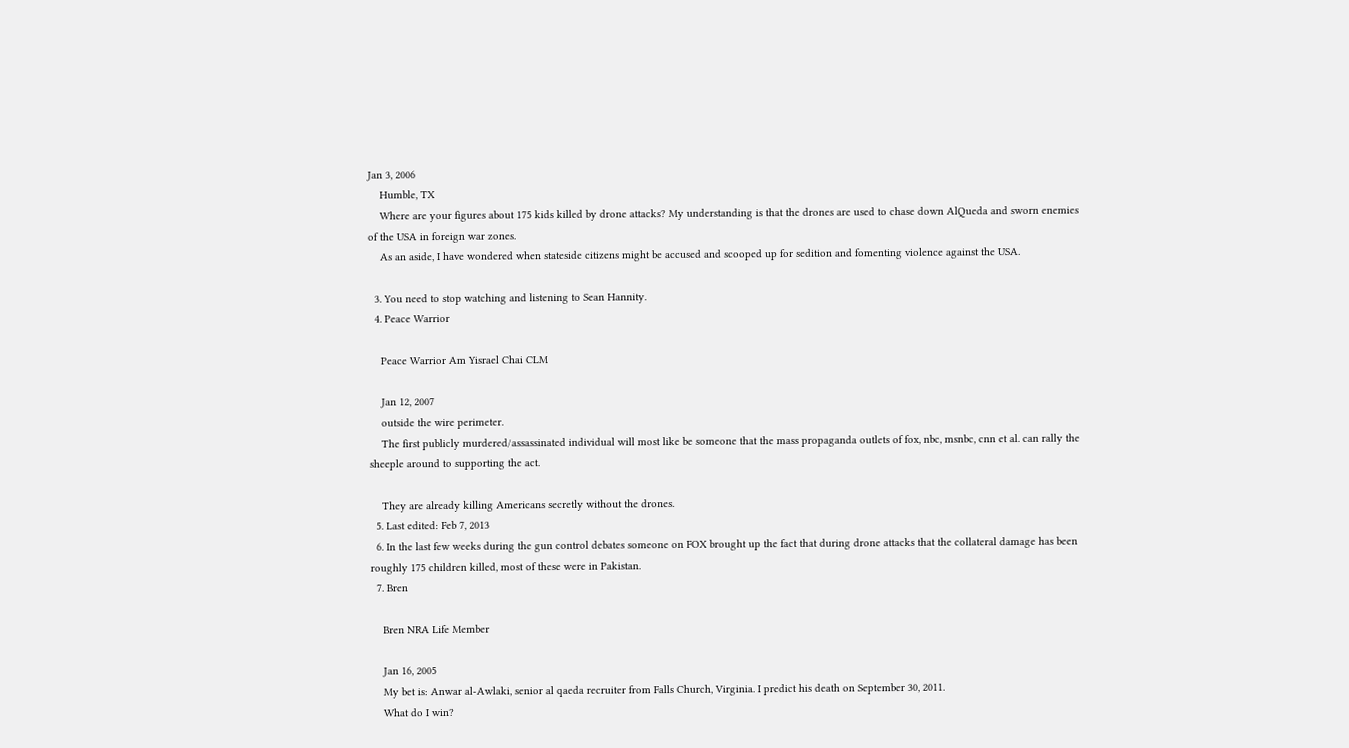Jan 3, 2006
    Humble, TX
    Where are your figures about 175 kids killed by drone attacks? My understanding is that the drones are used to chase down AlQueda and sworn enemies of the USA in foreign war zones.
    As an aside, I have wondered when stateside citizens might be accused and scooped up for sedition and fomenting violence against the USA.

  3. You need to stop watching and listening to Sean Hannity.
  4. Peace Warrior

    Peace Warrior Am Yisrael Chai CLM

    Jan 12, 2007
    outside the wire perimeter.
    The first publicly murdered/assassinated individual will most like be someone that the mass propaganda outlets of fox, nbc, msnbc, cnn et al. can rally the sheeple around to supporting the act.

    They are already killing Americans secretly without the drones.
  5. Last edited: Feb 7, 2013
  6. In the last few weeks during the gun control debates someone on FOX brought up the fact that during drone attacks that the collateral damage has been roughly 175 children killed, most of these were in Pakistan.
  7. Bren

    Bren NRA Life Member

    Jan 16, 2005
    My bet is: Anwar al-Awlaki, senior al qaeda recruiter from Falls Church, Virginia. I predict his death on September 30, 2011.
    What do I win?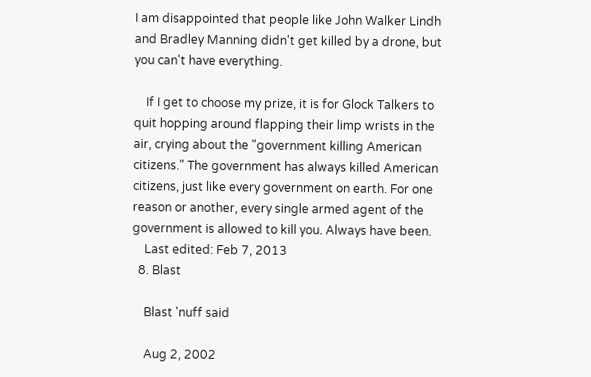I am disappointed that people like John Walker Lindh and Bradley Manning didn't get killed by a drone, but you can't have everything.

    If I get to choose my prize, it is for Glock Talkers to quit hopping around flapping their limp wrists in the air, crying about the "government killing American citizens." The government has always killed American citizens, just like every government on earth. For one reason or another, every single armed agent of the government is allowed to kill you. Always have been.
    Last edited: Feb 7, 2013
  8. Blast

    Blast 'nuff said

    Aug 2, 2002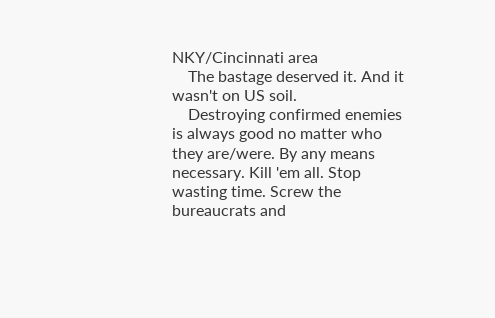NKY/Cincinnati area
    The bastage deserved it. And it wasn't on US soil.
    Destroying confirmed enemies is always good no matter who they are/were. By any means necessary. Kill 'em all. Stop wasting time. Screw the bureaucrats and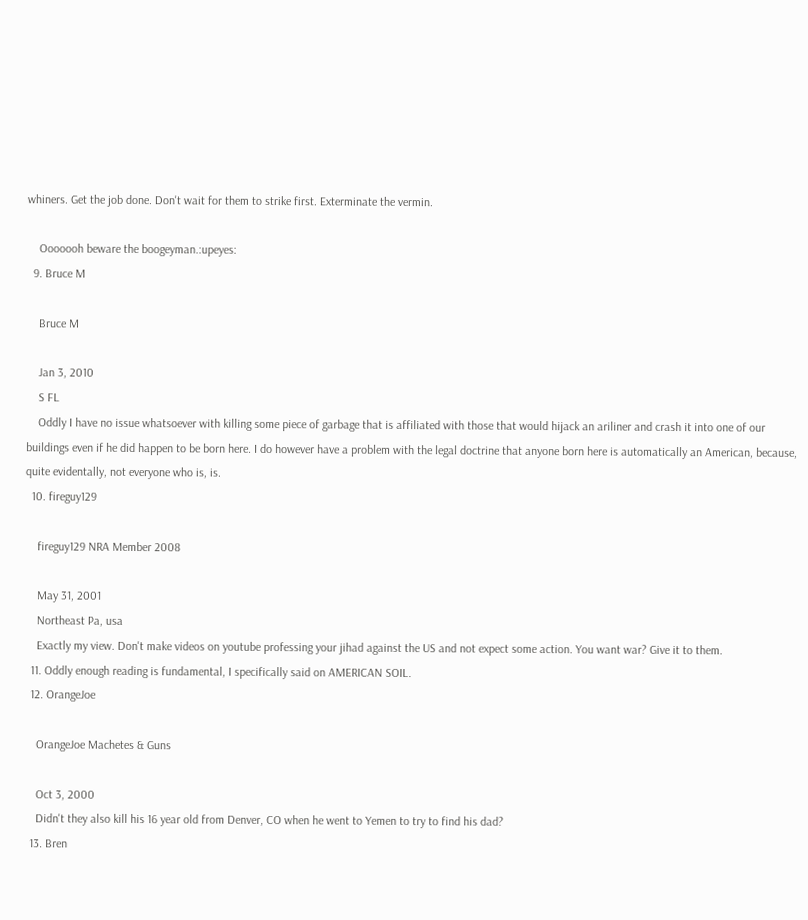whiners. Get the job done. Don't wait for them to strike first. Exterminate the vermin.

    Ooooooh beware the boogeyman.:upeyes:
  9. Bruce M

    Bruce M

    Jan 3, 2010
    S FL
    Oddly I have no issue whatsoever with killing some piece of garbage that is affiliated with those that would hijack an ariliner and crash it into one of our buildings even if he did happen to be born here. I do however have a problem with the legal doctrine that anyone born here is automatically an American, because, quite evidentally, not everyone who is, is.
  10. fireguy129

    fireguy129 NRA Member 2008

    May 31, 2001
    Northeast Pa, usa
    Exactly my view. Don't make videos on youtube professing your jihad against the US and not expect some action. You want war? Give it to them.
  11. Oddly enough reading is fundamental, I specifically said on AMERICAN SOIL.
  12. OrangeJoe

    OrangeJoe Machetes & Guns

    Oct 3, 2000
    Didn't they also kill his 16 year old from Denver, CO when he went to Yemen to try to find his dad?
  13. Bren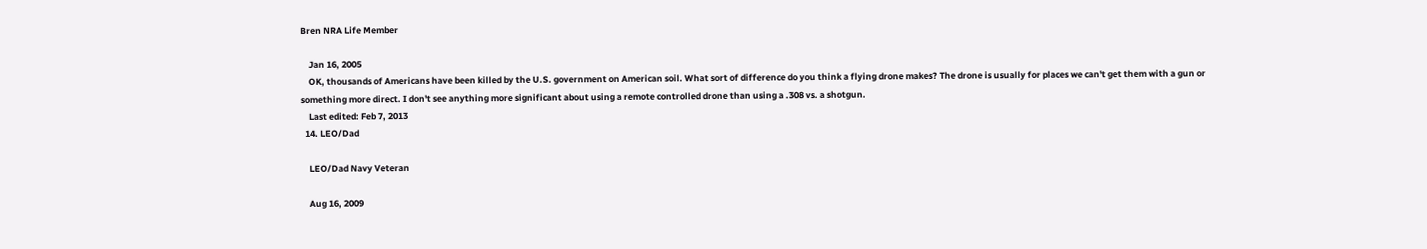Bren NRA Life Member

    Jan 16, 2005
    OK, thousands of Americans have been killed by the U.S. government on American soil. What sort of difference do you think a flying drone makes? The drone is usually for places we can't get them with a gun or something more direct. I don't see anything more significant about using a remote controlled drone than using a .308 vs. a shotgun.
    Last edited: Feb 7, 2013
  14. LEO/Dad

    LEO/Dad Navy Veteran

    Aug 16, 2009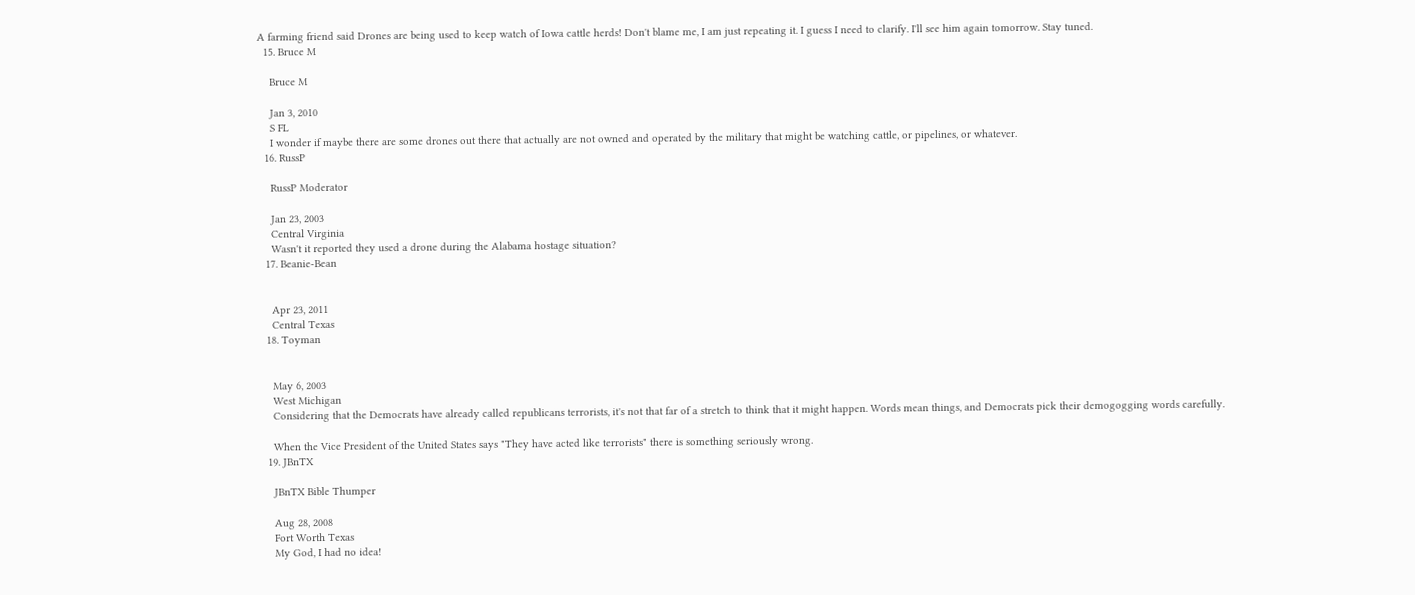A farming friend said Drones are being used to keep watch of Iowa cattle herds! Don't blame me, I am just repeating it. I guess I need to clarify. I'll see him again tomorrow. Stay tuned.
  15. Bruce M

    Bruce M

    Jan 3, 2010
    S FL
    I wonder if maybe there are some drones out there that actually are not owned and operated by the military that might be watching cattle, or pipelines, or whatever.
  16. RussP

    RussP Moderator

    Jan 23, 2003
    Central Virginia
    Wasn't it reported they used a drone during the Alabama hostage situation?
  17. Beanie-Bean


    Apr 23, 2011
    Central Texas
  18. Toyman


    May 6, 2003
    West Michigan
    Considering that the Democrats have already called republicans terrorists, it's not that far of a stretch to think that it might happen. Words mean things, and Democrats pick their demogogging words carefully.

    When the Vice President of the United States says "They have acted like terrorists" there is something seriously wrong.
  19. JBnTX

    JBnTX Bible Thumper

    Aug 28, 2008
    Fort Worth Texas
    My God, I had no idea!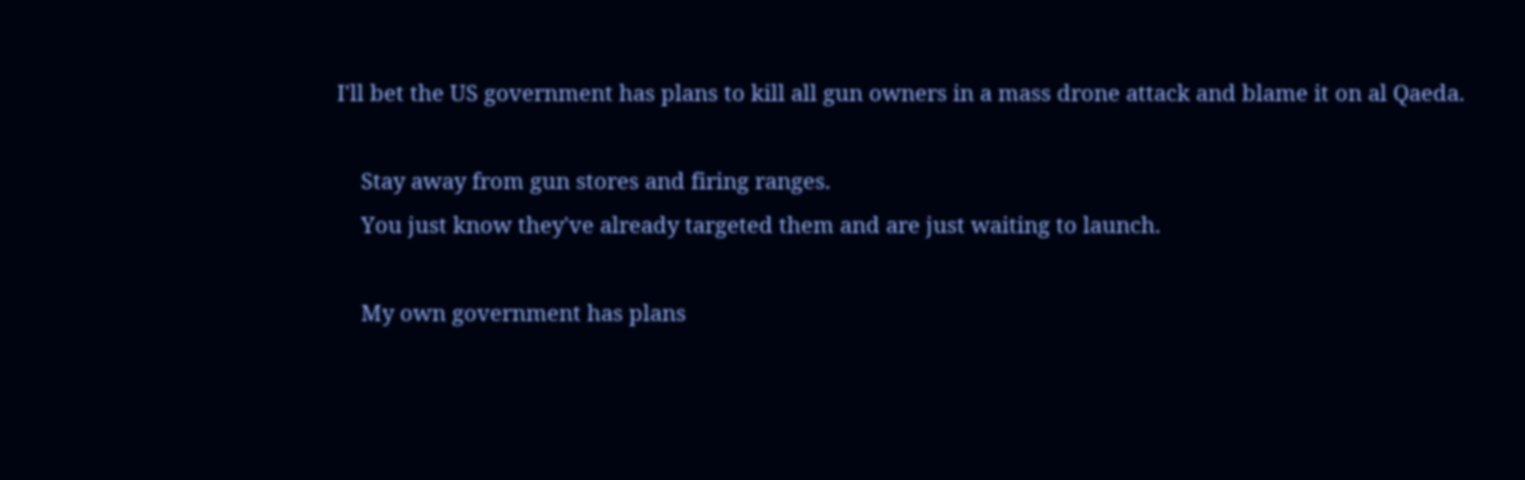I'll bet the US government has plans to kill all gun owners in a mass drone attack and blame it on al Qaeda.

    Stay away from gun stores and firing ranges.
    You just know they've already targeted them and are just waiting to launch.

    My own government has plans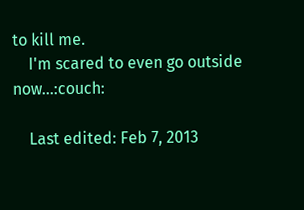to kill me.
    I'm scared to even go outside now...:couch:

    Last edited: Feb 7, 2013